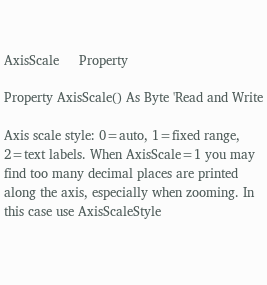AxisScale     Property

Property AxisScale() As Byte 'Read and Write

Axis scale style: 0=auto, 1=fixed range, 2=text labels. When AxisScale=1 you may find too many decimal places are printed along the axis, especially when zooming. In this case use AxisScaleStyle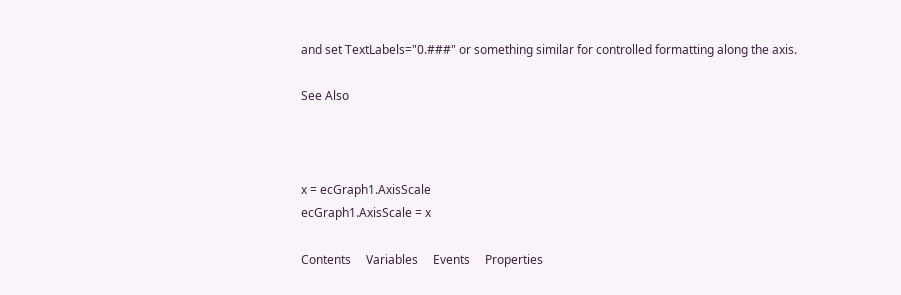and set TextLabels="0.###" or something similar for controlled formatting along the axis.

See Also



x = ecGraph1.AxisScale
ecGraph1.AxisScale = x

Contents     Variables     Events     Properties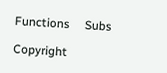Functions     Subs

Copyright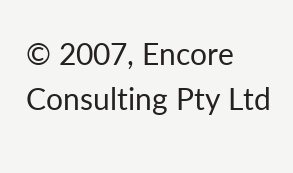© 2007, Encore Consulting Pty Ltd